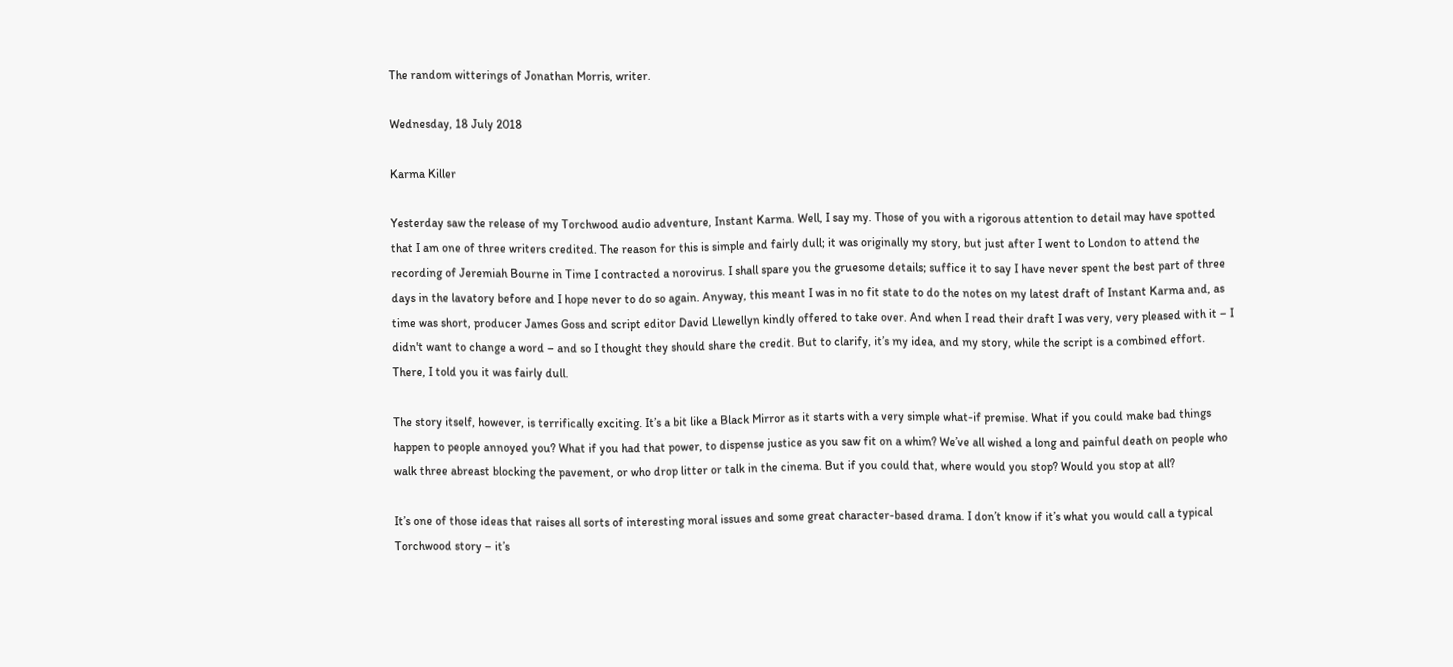The random witterings of Jonathan Morris, writer.

Wednesday, 18 July 2018

Karma Killer

Yesterday saw the release of my Torchwood audio adventure, Instant Karma. Well, I say my. Those of you with a rigorous attention to detail may have spotted that I am one of three writers credited. The reason for this is simple and fairly dull; it was originally my story, but just after I went to London to attend the recording of Jeremiah Bourne in Time I contracted a norovirus. I shall spare you the gruesome details; suffice it to say I have never spent the best part of three days in the lavatory before and I hope never to do so again. Anyway, this meant I was in no fit state to do the notes on my latest draft of Instant Karma and, as time was short, producer James Goss and script editor David Llewellyn kindly offered to take over. And when I read their draft I was very, very pleased with it – I didn't want to change a word – and so I thought they should share the credit. But to clarify, it’s my idea, and my story, while the script is a combined effort. There, I told you it was fairly dull.

The story itself, however, is terrifically exciting. It’s a bit like a Black Mirror as it starts with a very simple what-if premise. What if you could make bad things happen to people annoyed you? What if you had that power, to dispense justice as you saw fit on a whim? We’ve all wished a long and painful death on people who walk three abreast blocking the pavement, or who drop litter or talk in the cinema. But if you could that, where would you stop? Would you stop at all?

It’s one of those ideas that raises all sorts of interesting moral issues and some great character-based drama. I don’t know if it’s what you would call a typical Torchwood story – it’s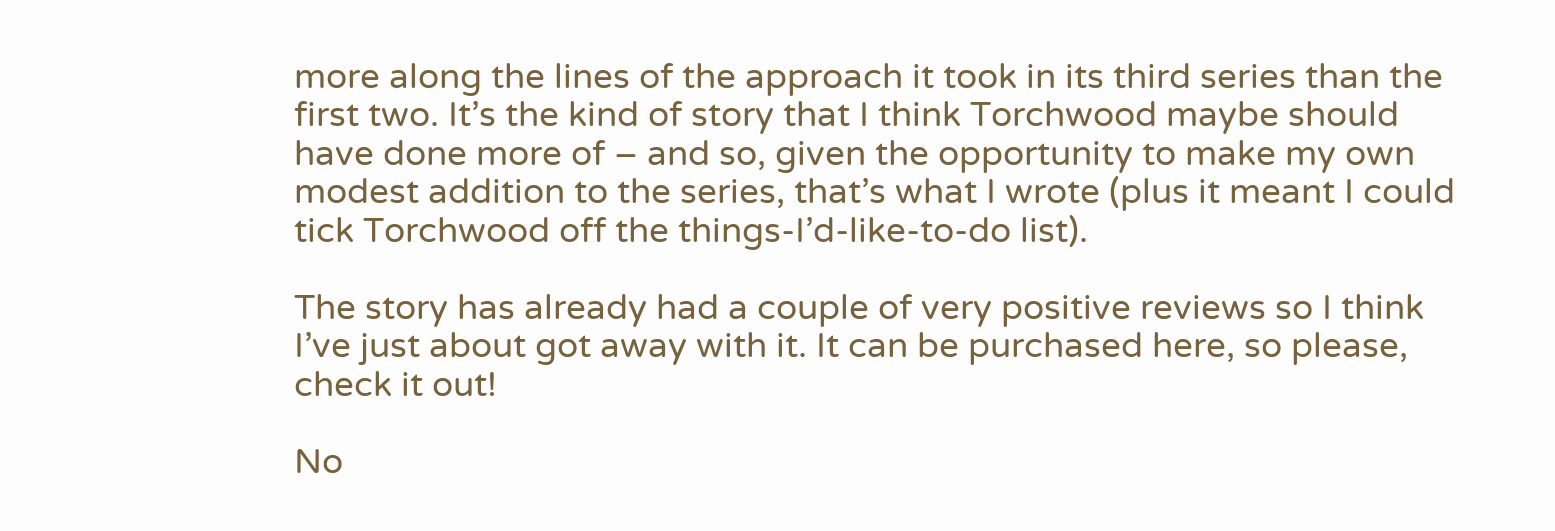more along the lines of the approach it took in its third series than the first two. It’s the kind of story that I think Torchwood maybe should have done more of – and so, given the opportunity to make my own modest addition to the series, that’s what I wrote (plus it meant I could tick Torchwood off the things-I’d-like-to-do list).

The story has already had a couple of very positive reviews so I think I’ve just about got away with it. It can be purchased here, so please, check it out!

No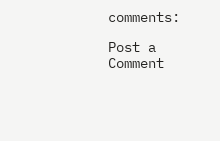comments:

Post a Comment